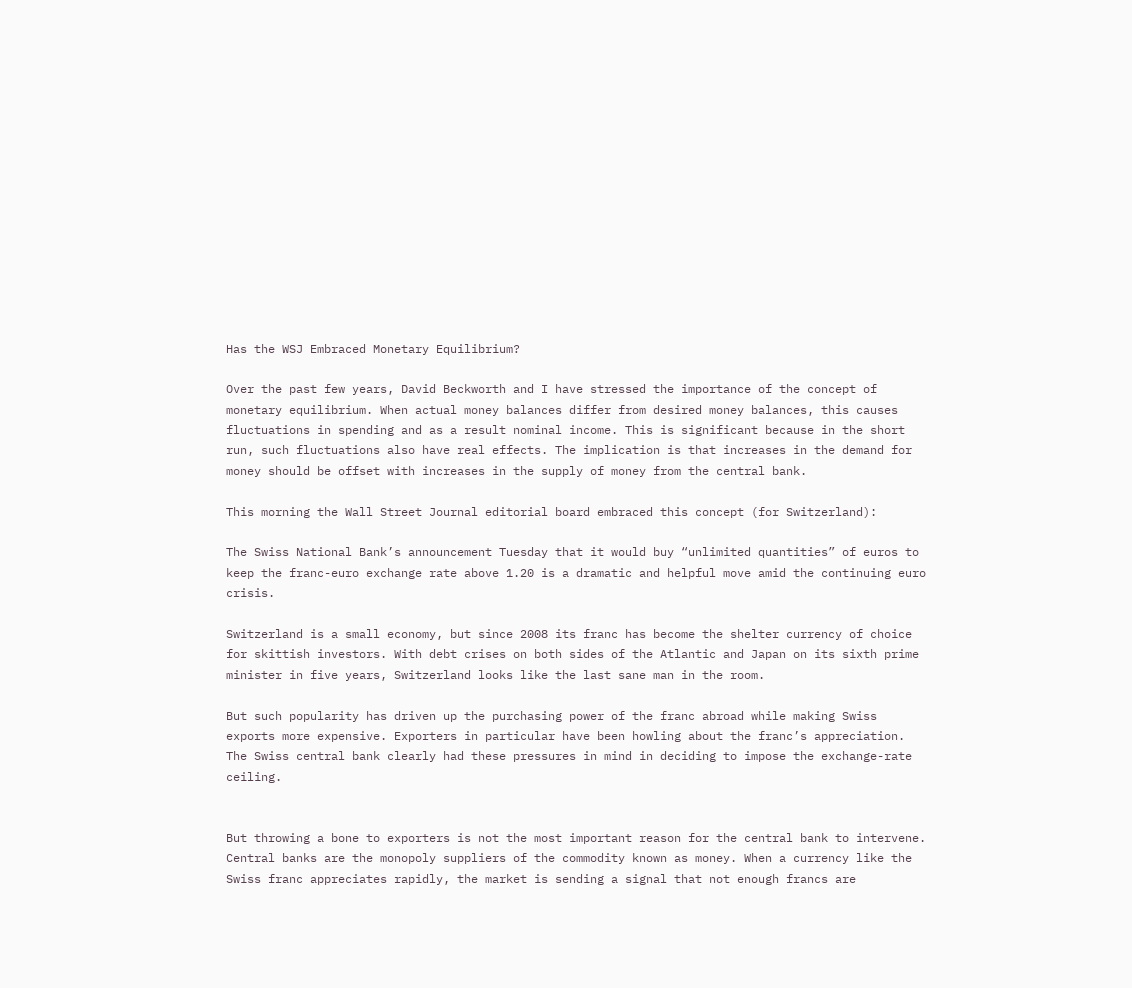Has the WSJ Embraced Monetary Equilibrium?

Over the past few years, David Beckworth and I have stressed the importance of the concept of monetary equilibrium. When actual money balances differ from desired money balances, this causes fluctuations in spending and as a result nominal income. This is significant because in the short run, such fluctuations also have real effects. The implication is that increases in the demand for money should be offset with increases in the supply of money from the central bank.

This morning the Wall Street Journal editorial board embraced this concept (for Switzerland):

The Swiss National Bank’s announcement Tuesday that it would buy “unlimited quantities” of euros to keep the franc-euro exchange rate above 1.20 is a dramatic and helpful move amid the continuing euro crisis.

Switzerland is a small economy, but since 2008 its franc has become the shelter currency of choice for skittish investors. With debt crises on both sides of the Atlantic and Japan on its sixth prime minister in five years, Switzerland looks like the last sane man in the room.

But such popularity has driven up the purchasing power of the franc abroad while making Swiss exports more expensive. Exporters in particular have been howling about the franc’s appreciation. The Swiss central bank clearly had these pressures in mind in deciding to impose the exchange-rate ceiling.


But throwing a bone to exporters is not the most important reason for the central bank to intervene. Central banks are the monopoly suppliers of the commodity known as money. When a currency like the Swiss franc appreciates rapidly, the market is sending a signal that not enough francs are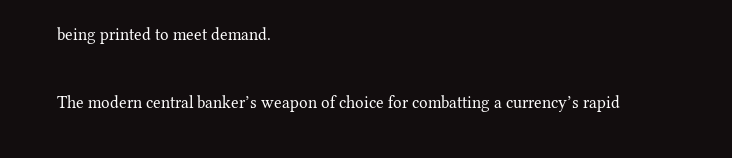being printed to meet demand.

The modern central banker’s weapon of choice for combatting a currency’s rapid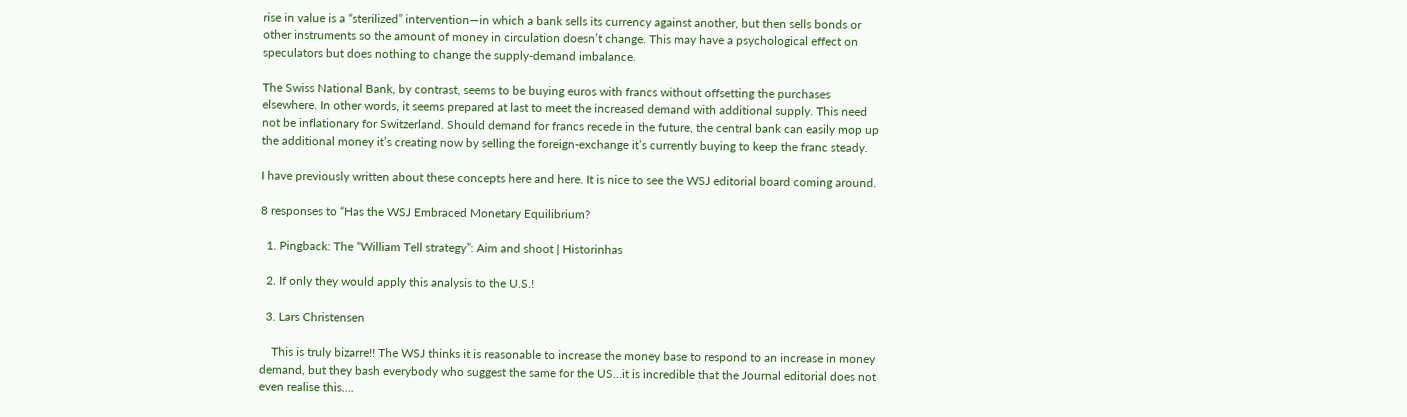rise in value is a “sterilized” intervention—in which a bank sells its currency against another, but then sells bonds or other instruments so the amount of money in circulation doesn’t change. This may have a psychological effect on speculators but does nothing to change the supply-demand imbalance.

The Swiss National Bank, by contrast, seems to be buying euros with francs without offsetting the purchases elsewhere. In other words, it seems prepared at last to meet the increased demand with additional supply. This need not be inflationary for Switzerland. Should demand for francs recede in the future, the central bank can easily mop up the additional money it’s creating now by selling the foreign-exchange it’s currently buying to keep the franc steady.

I have previously written about these concepts here and here. It is nice to see the WSJ editorial board coming around.

8 responses to “Has the WSJ Embraced Monetary Equilibrium?

  1. Pingback: The “William Tell strategy”: Aim and shoot | Historinhas

  2. If only they would apply this analysis to the U.S.!

  3. Lars Christensen

    This is truly bizarre!! The WSJ thinks it is reasonable to increase the money base to respond to an increase in money demand, but they bash everybody who suggest the same for the US…it is incredible that the Journal editorial does not even realise this….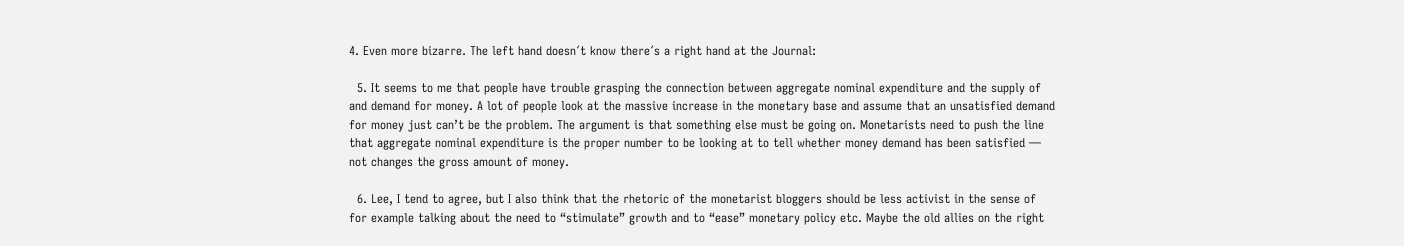4. Even more bizarre. The left hand doesn´t know there´s a right hand at the Journal:

  5. It seems to me that people have trouble grasping the connection between aggregate nominal expenditure and the supply of and demand for money. A lot of people look at the massive increase in the monetary base and assume that an unsatisfied demand for money just can’t be the problem. The argument is that something else must be going on. Monetarists need to push the line that aggregate nominal expenditure is the proper number to be looking at to tell whether money demand has been satisfied — not changes the gross amount of money.

  6. Lee, I tend to agree, but I also think that the rhetoric of the monetarist bloggers should be less activist in the sense of for example talking about the need to “stimulate” growth and to “ease” monetary policy etc. Maybe the old allies on the right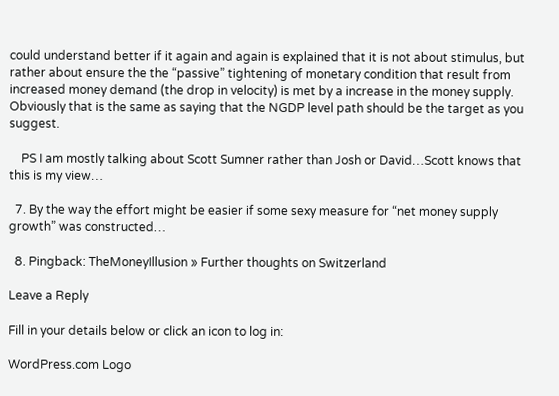could understand better if it again and again is explained that it is not about stimulus, but rather about ensure the the “passive” tightening of monetary condition that result from increased money demand (the drop in velocity) is met by a increase in the money supply. Obviously that is the same as saying that the NGDP level path should be the target as you suggest.

    PS I am mostly talking about Scott Sumner rather than Josh or David…Scott knows that this is my view…

  7. By the way the effort might be easier if some sexy measure for “net money supply growth” was constructed…

  8. Pingback: TheMoneyIllusion » Further thoughts on Switzerland

Leave a Reply

Fill in your details below or click an icon to log in:

WordPress.com Logo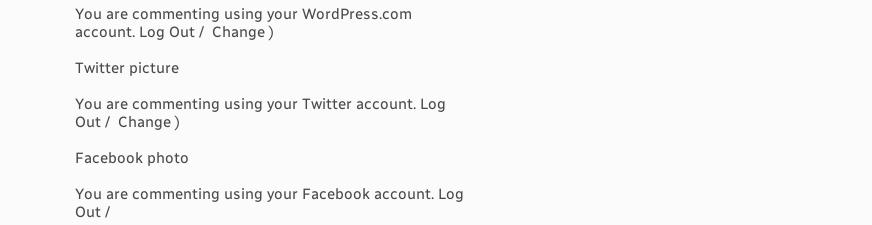You are commenting using your WordPress.com account. Log Out /  Change )

Twitter picture

You are commenting using your Twitter account. Log Out /  Change )

Facebook photo

You are commenting using your Facebook account. Log Out /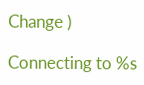Change )

Connecting to %s